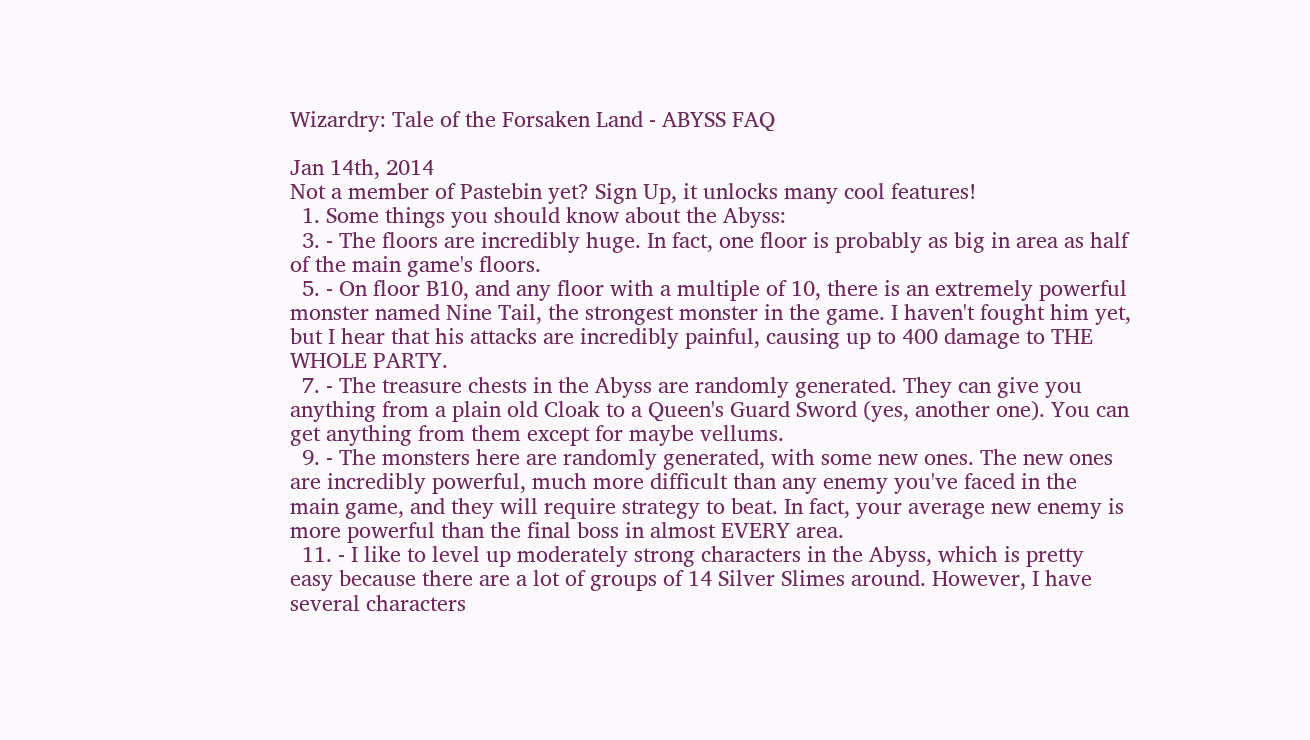Wizardry: Tale of the Forsaken Land - ABYSS FAQ

Jan 14th, 2014
Not a member of Pastebin yet? Sign Up, it unlocks many cool features!
  1. Some things you should know about the Abyss:
  3. - The floors are incredibly huge. In fact, one floor is probably as big in area as half of the main game's floors.
  5. - On floor B10, and any floor with a multiple of 10, there is an extremely powerful monster named Nine Tail, the strongest monster in the game. I haven't fought him yet, but I hear that his attacks are incredibly painful, causing up to 400 damage to THE WHOLE PARTY.
  7. - The treasure chests in the Abyss are randomly generated. They can give you anything from a plain old Cloak to a Queen's Guard Sword (yes, another one). You can get anything from them except for maybe vellums.
  9. - The monsters here are randomly generated, with some new ones. The new ones are incredibly powerful, much more difficult than any enemy you've faced in the main game, and they will require strategy to beat. In fact, your average new enemy is more powerful than the final boss in almost EVERY area.
  11. - I like to level up moderately strong characters in the Abyss, which is pretty easy because there are a lot of groups of 14 Silver Slimes around. However, I have several characters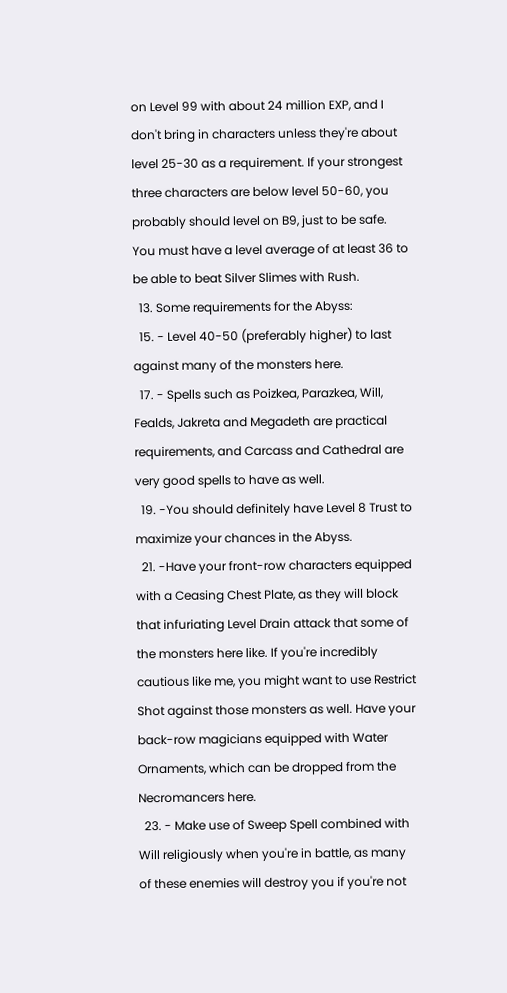on Level 99 with about 24 million EXP, and I don't bring in characters unless they're about level 25-30 as a requirement. If your strongest three characters are below level 50-60, you probably should level on B9, just to be safe. You must have a level average of at least 36 to be able to beat Silver Slimes with Rush.
  13. Some requirements for the Abyss:
  15. - Level 40-50 (preferably higher) to last against many of the monsters here.
  17. - Spells such as Poizkea, Parazkea, Will, Fealds, Jakreta and Megadeth are practical requirements, and Carcass and Cathedral are very good spells to have as well.
  19. -You should definitely have Level 8 Trust to maximize your chances in the Abyss.
  21. -Have your front-row characters equipped with a Ceasing Chest Plate, as they will block that infuriating Level Drain attack that some of the monsters here like. If you're incredibly cautious like me, you might want to use Restrict Shot against those monsters as well. Have your back-row magicians equipped with Water Ornaments, which can be dropped from the Necromancers here.
  23. - Make use of Sweep Spell combined with Will religiously when you're in battle, as many of these enemies will destroy you if you're not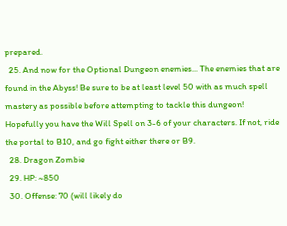prepared.
  25. And now for the Optional Dungeon enemies... The enemies that are found in the Abyss! Be sure to be at least level 50 with as much spell mastery as possible before attempting to tackle this dungeon! Hopefully you have the Will Spell on 3-6 of your characters. If not, ride the portal to B10, and go fight either there or B9.
  28. Dragon Zombie
  29. HP: ~850
  30. Offense: 70 (will likely do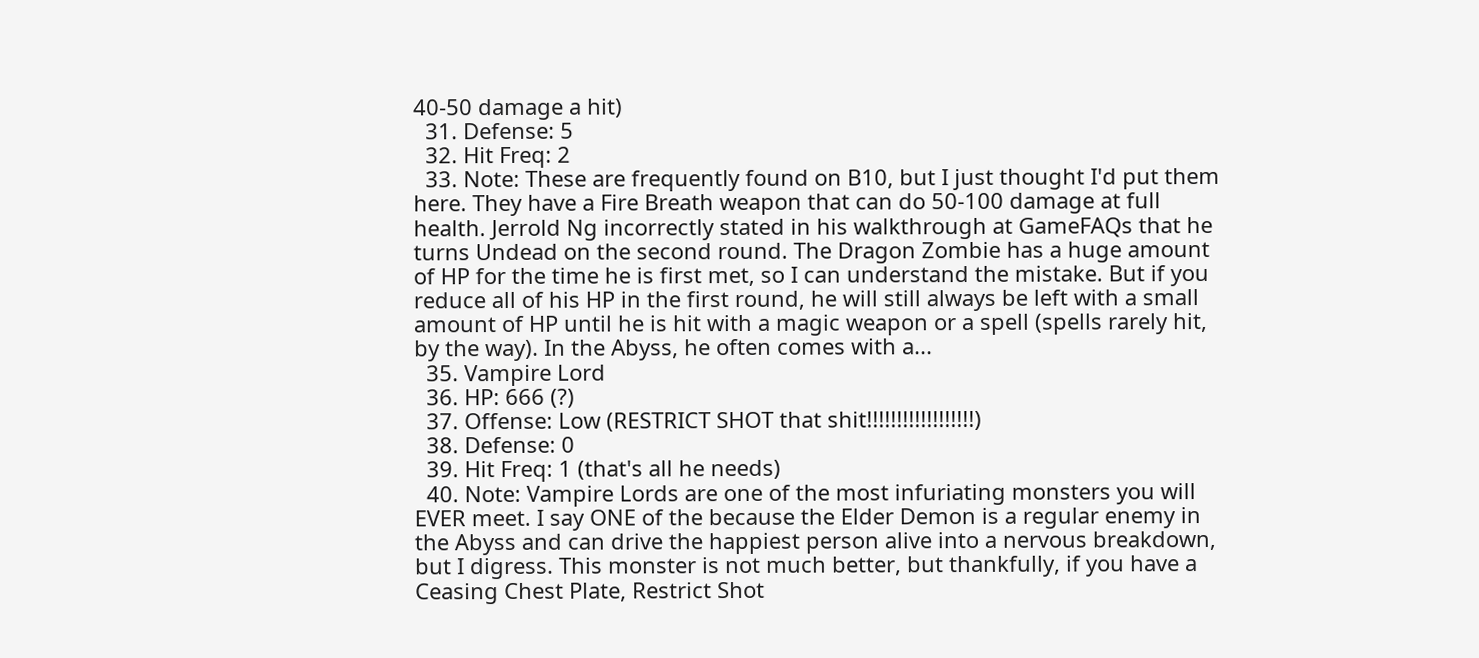40-50 damage a hit)
  31. Defense: 5
  32. Hit Freq: 2
  33. Note: These are frequently found on B10, but I just thought I'd put them here. They have a Fire Breath weapon that can do 50-100 damage at full health. Jerrold Ng incorrectly stated in his walkthrough at GameFAQs that he turns Undead on the second round. The Dragon Zombie has a huge amount of HP for the time he is first met, so I can understand the mistake. But if you reduce all of his HP in the first round, he will still always be left with a small amount of HP until he is hit with a magic weapon or a spell (spells rarely hit, by the way). In the Abyss, he often comes with a...
  35. Vampire Lord
  36. HP: 666 (?)
  37. Offense: Low (RESTRICT SHOT that shit!!!!!!!!!!!!!!!!!!)
  38. Defense: 0
  39. Hit Freq: 1 (that's all he needs)
  40. Note: Vampire Lords are one of the most infuriating monsters you will EVER meet. I say ONE of the because the Elder Demon is a regular enemy in the Abyss and can drive the happiest person alive into a nervous breakdown, but I digress. This monster is not much better, but thankfully, if you have a Ceasing Chest Plate, Restrict Shot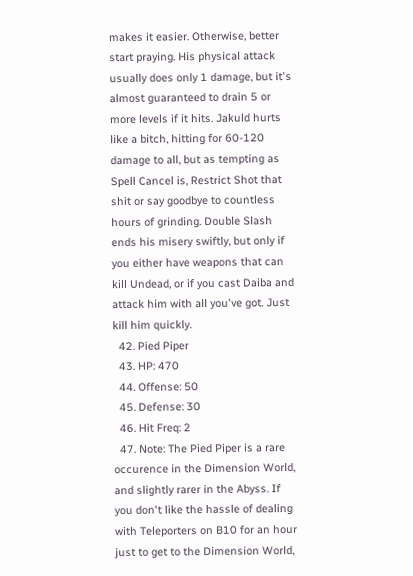makes it easier. Otherwise, better start praying. His physical attack usually does only 1 damage, but it's almost guaranteed to drain 5 or more levels if it hits. Jakuld hurts like a bitch, hitting for 60-120 damage to all, but as tempting as Spell Cancel is, Restrict Shot that shit or say goodbye to countless hours of grinding. Double Slash ends his misery swiftly, but only if you either have weapons that can kill Undead, or if you cast Daiba and attack him with all you've got. Just kill him quickly.
  42. Pied Piper
  43. HP: 470
  44. Offense: 50
  45. Defense: 30
  46. Hit Freq: 2
  47. Note: The Pied Piper is a rare occurence in the Dimension World, and slightly rarer in the Abyss. If you don't like the hassle of dealing with Teleporters on B10 for an hour just to get to the Dimension World,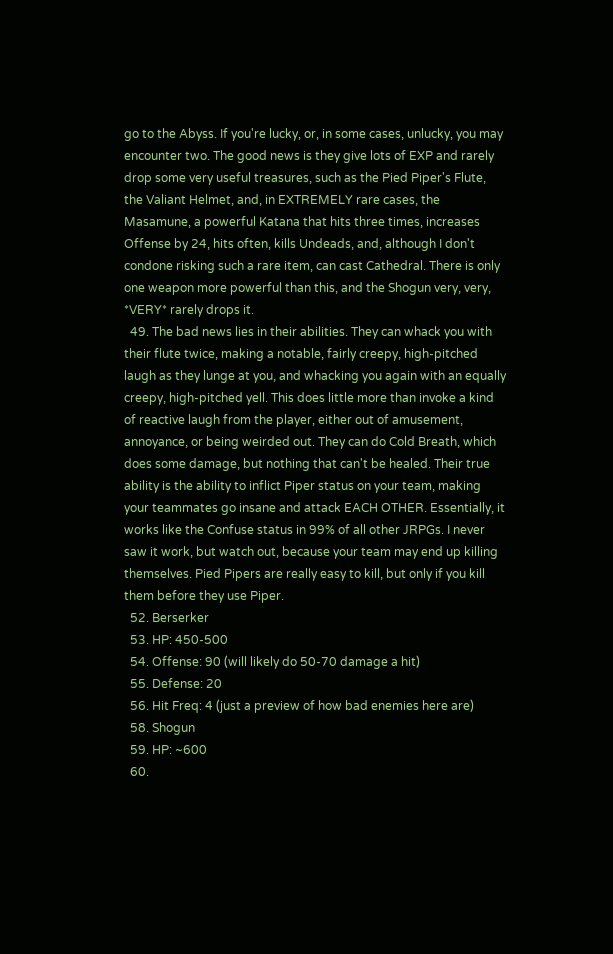go to the Abyss. If you're lucky, or, in some cases, unlucky, you may encounter two. The good news is they give lots of EXP and rarely drop some very useful treasures, such as the Pied Piper's Flute, the Valiant Helmet, and, in EXTREMELY rare cases, the Masamune, a powerful Katana that hits three times, increases Offense by 24, hits often, kills Undeads, and, although I don't condone risking such a rare item, can cast Cathedral. There is only one weapon more powerful than this, and the Shogun very, very, *VERY* rarely drops it.
  49. The bad news lies in their abilities. They can whack you with their flute twice, making a notable, fairly creepy, high-pitched laugh as they lunge at you, and whacking you again with an equally creepy, high-pitched yell. This does little more than invoke a kind of reactive laugh from the player, either out of amusement, annoyance, or being weirded out. They can do Cold Breath, which does some damage, but nothing that can't be healed. Their true ability is the ability to inflict Piper status on your team, making your teammates go insane and attack EACH OTHER. Essentially, it works like the Confuse status in 99% of all other JRPGs. I never saw it work, but watch out, because your team may end up killing themselves. Pied Pipers are really easy to kill, but only if you kill them before they use Piper.
  52. Berserker
  53. HP: 450-500
  54. Offense: 90 (will likely do 50-70 damage a hit)
  55. Defense: 20
  56. Hit Freq: 4 (just a preview of how bad enemies here are)
  58. Shogun
  59. HP: ~600
  60.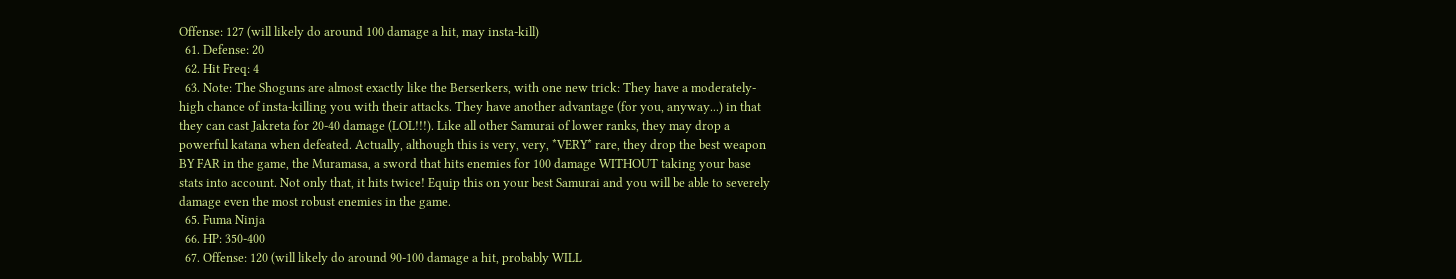Offense: 127 (will likely do around 100 damage a hit, may insta-kill)
  61. Defense: 20
  62. Hit Freq: 4
  63. Note: The Shoguns are almost exactly like the Berserkers, with one new trick: They have a moderately-high chance of insta-killing you with their attacks. They have another advantage (for you, anyway...) in that they can cast Jakreta for 20-40 damage (LOL!!!). Like all other Samurai of lower ranks, they may drop a powerful katana when defeated. Actually, although this is very, very, *VERY* rare, they drop the best weapon BY FAR in the game, the Muramasa, a sword that hits enemies for 100 damage WITHOUT taking your base stats into account. Not only that, it hits twice! Equip this on your best Samurai and you will be able to severely damage even the most robust enemies in the game.
  65. Fuma Ninja
  66. HP: 350-400
  67. Offense: 120 (will likely do around 90-100 damage a hit, probably WILL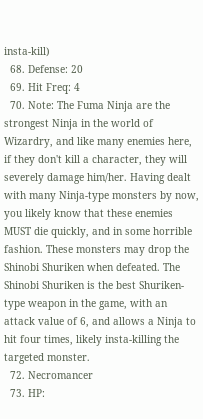insta-kill)
  68. Defense: 20
  69. Hit Freq: 4
  70. Note: The Fuma Ninja are the strongest Ninja in the world of Wizardry, and like many enemies here, if they don't kill a character, they will severely damage him/her. Having dealt with many Ninja-type monsters by now, you likely know that these enemies MUST die quickly, and in some horrible fashion. These monsters may drop the Shinobi Shuriken when defeated. The Shinobi Shuriken is the best Shuriken-type weapon in the game, with an attack value of 6, and allows a Ninja to hit four times, likely insta-killing the targeted monster.
  72. Necromancer
  73. HP: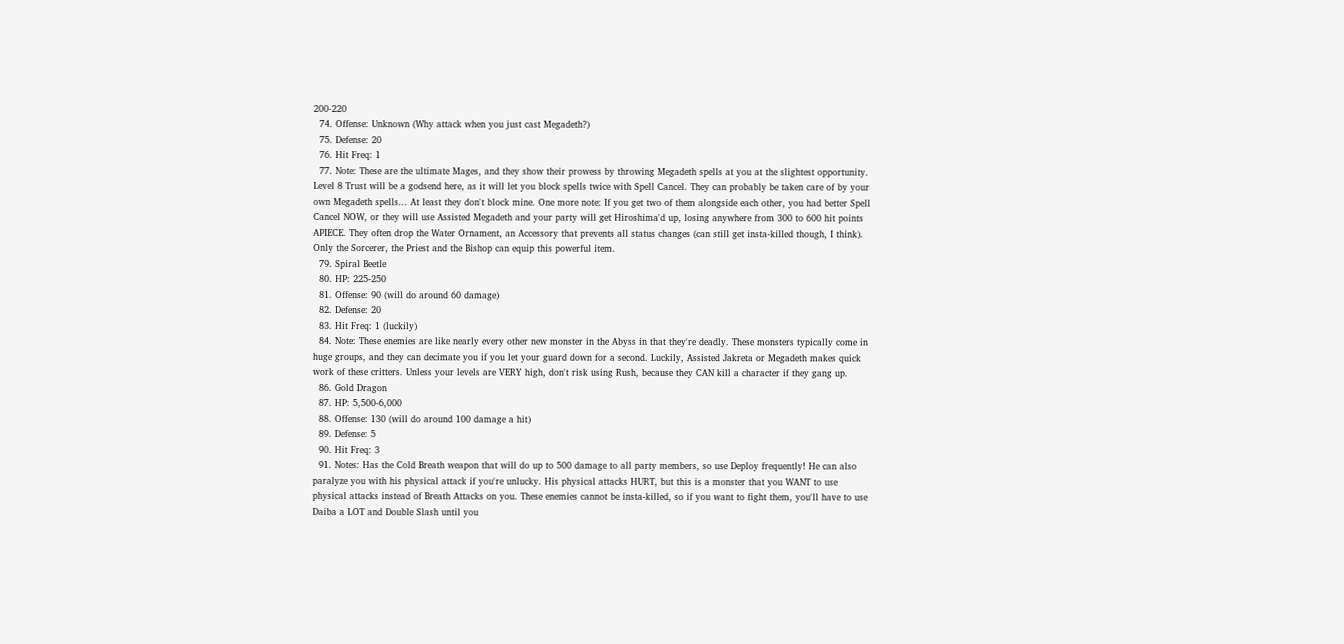200-220
  74. Offense: Unknown (Why attack when you just cast Megadeth?)
  75. Defense: 20
  76. Hit Freq: 1
  77. Note: These are the ultimate Mages, and they show their prowess by throwing Megadeth spells at you at the slightest opportunity. Level 8 Trust will be a godsend here, as it will let you block spells twice with Spell Cancel. They can probably be taken care of by your own Megadeth spells... At least they don't block mine. One more note: If you get two of them alongside each other, you had better Spell Cancel NOW, or they will use Assisted Megadeth and your party will get Hiroshima'd up, losing anywhere from 300 to 600 hit points APIECE. They often drop the Water Ornament, an Accessory that prevents all status changes (can still get insta-killed though, I think). Only the Sorcerer, the Priest and the Bishop can equip this powerful item.
  79. Spiral Beetle
  80. HP: 225-250
  81. Offense: 90 (will do around 60 damage)
  82. Defense: 20
  83. Hit Freq: 1 (luckily)
  84. Note: These enemies are like nearly every other new monster in the Abyss in that they're deadly. These monsters typically come in huge groups, and they can decimate you if you let your guard down for a second. Luckily, Assisted Jakreta or Megadeth makes quick work of these critters. Unless your levels are VERY high, don't risk using Rush, because they CAN kill a character if they gang up.
  86. Gold Dragon
  87. HP: 5,500-6,000
  88. Offense: 130 (will do around 100 damage a hit)
  89. Defense: 5
  90. Hit Freq: 3
  91. Notes: Has the Cold Breath weapon that will do up to 500 damage to all party members, so use Deploy frequently! He can also paralyze you with his physical attack if you're unlucky. His physical attacks HURT, but this is a monster that you WANT to use physical attacks instead of Breath Attacks on you. These enemies cannot be insta-killed, so if you want to fight them, you'll have to use Daiba a LOT and Double Slash until you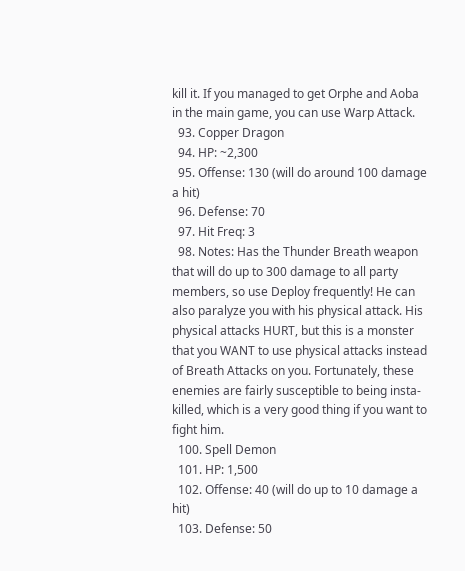kill it. If you managed to get Orphe and Aoba in the main game, you can use Warp Attack.
  93. Copper Dragon
  94. HP: ~2,300
  95. Offense: 130 (will do around 100 damage a hit)
  96. Defense: 70
  97. Hit Freq: 3
  98. Notes: Has the Thunder Breath weapon that will do up to 300 damage to all party members, so use Deploy frequently! He can also paralyze you with his physical attack. His physical attacks HURT, but this is a monster that you WANT to use physical attacks instead of Breath Attacks on you. Fortunately, these enemies are fairly susceptible to being insta-killed, which is a very good thing if you want to fight him.
  100. Spell Demon
  101. HP: 1,500
  102. Offense: 40 (will do up to 10 damage a hit)
  103. Defense: 50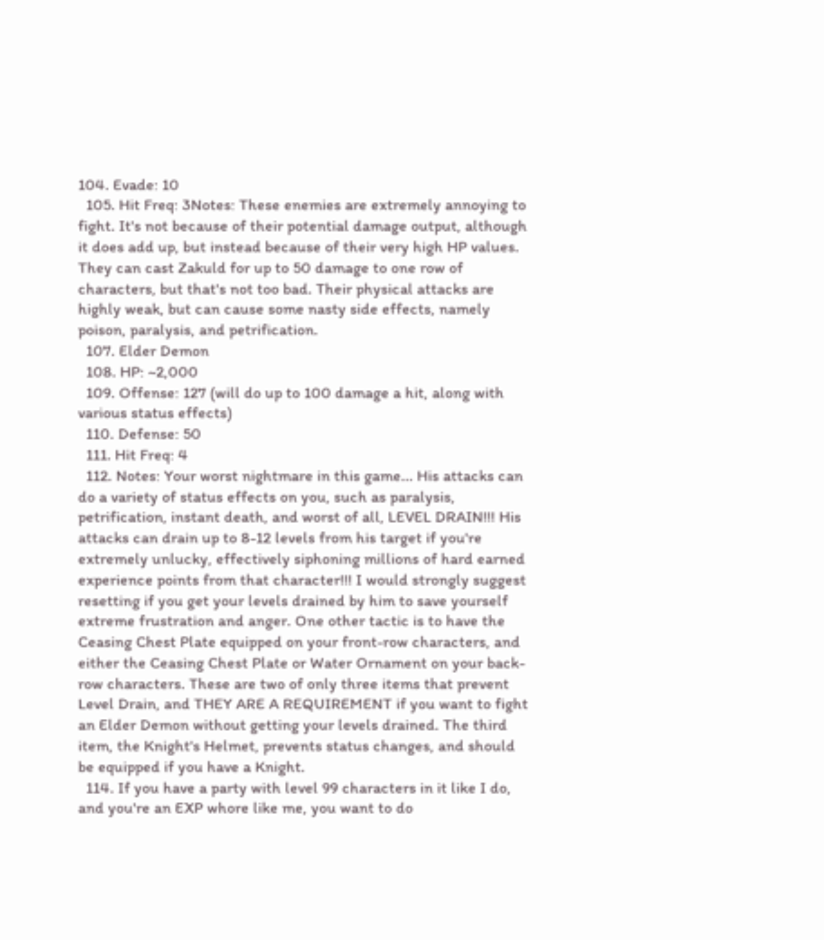104. Evade: 10
  105. Hit Freq: 3Notes: These enemies are extremely annoying to fight. It's not because of their potential damage output, although it does add up, but instead because of their very high HP values. They can cast Zakuld for up to 50 damage to one row of characters, but that's not too bad. Their physical attacks are highly weak, but can cause some nasty side effects, namely poison, paralysis, and petrification.
  107. Elder Demon
  108. HP: ~2,000
  109. Offense: 127 (will do up to 100 damage a hit, along with various status effects)
  110. Defense: 50
  111. Hit Freq: 4
  112. Notes: Your worst nightmare in this game... His attacks can do a variety of status effects on you, such as paralysis, petrification, instant death, and worst of all, LEVEL DRAIN!!! His attacks can drain up to 8-12 levels from his target if you're extremely unlucky, effectively siphoning millions of hard earned experience points from that character!!! I would strongly suggest resetting if you get your levels drained by him to save yourself extreme frustration and anger. One other tactic is to have the Ceasing Chest Plate equipped on your front-row characters, and either the Ceasing Chest Plate or Water Ornament on your back-row characters. These are two of only three items that prevent Level Drain, and THEY ARE A REQUIREMENT if you want to fight an Elder Demon without getting your levels drained. The third item, the Knight's Helmet, prevents status changes, and should be equipped if you have a Knight.
  114. If you have a party with level 99 characters in it like I do, and you're an EXP whore like me, you want to do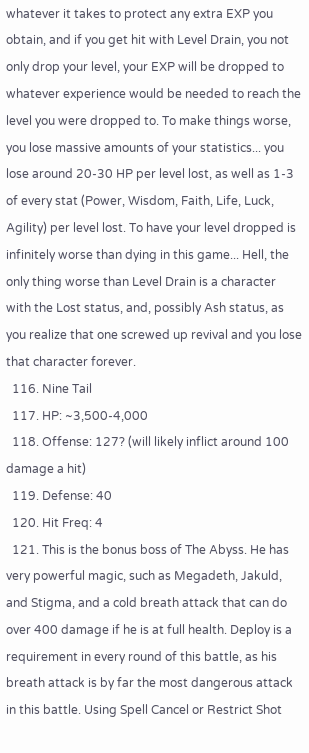whatever it takes to protect any extra EXP you obtain, and if you get hit with Level Drain, you not only drop your level, your EXP will be dropped to whatever experience would be needed to reach the level you were dropped to. To make things worse, you lose massive amounts of your statistics... you lose around 20-30 HP per level lost, as well as 1-3 of every stat (Power, Wisdom, Faith, Life, Luck, Agility) per level lost. To have your level dropped is infinitely worse than dying in this game... Hell, the only thing worse than Level Drain is a character with the Lost status, and, possibly Ash status, as you realize that one screwed up revival and you lose that character forever.
  116. Nine Tail
  117. HP: ~3,500-4,000
  118. Offense: 127? (will likely inflict around 100 damage a hit)
  119. Defense: 40
  120. Hit Freq: 4
  121. This is the bonus boss of The Abyss. He has very powerful magic, such as Megadeth, Jakuld, and Stigma, and a cold breath attack that can do over 400 damage if he is at full health. Deploy is a requirement in every round of this battle, as his breath attack is by far the most dangerous attack in this battle. Using Spell Cancel or Restrict Shot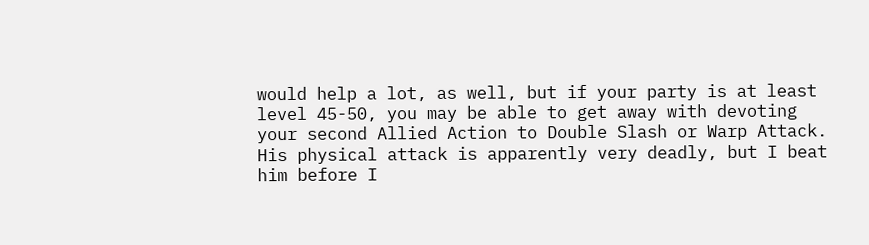would help a lot, as well, but if your party is at least level 45-50, you may be able to get away with devoting your second Allied Action to Double Slash or Warp Attack. His physical attack is apparently very deadly, but I beat him before I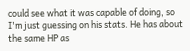could see what it was capable of doing, so I'm just guessing on his stats. He has about the same HP as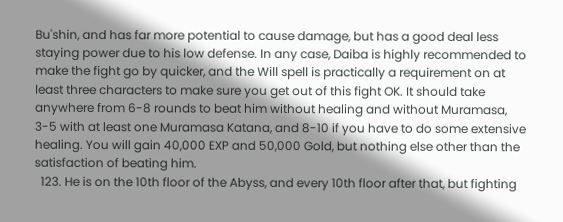Bu'shin, and has far more potential to cause damage, but has a good deal less staying power due to his low defense. In any case, Daiba is highly recommended to make the fight go by quicker, and the Will spell is practically a requirement on at least three characters to make sure you get out of this fight OK. It should take anywhere from 6-8 rounds to beat him without healing and without Muramasa, 3-5 with at least one Muramasa Katana, and 8-10 if you have to do some extensive healing. You will gain 40,000 EXP and 50,000 Gold, but nothing else other than the satisfaction of beating him.
  123. He is on the 10th floor of the Abyss, and every 10th floor after that, but fighting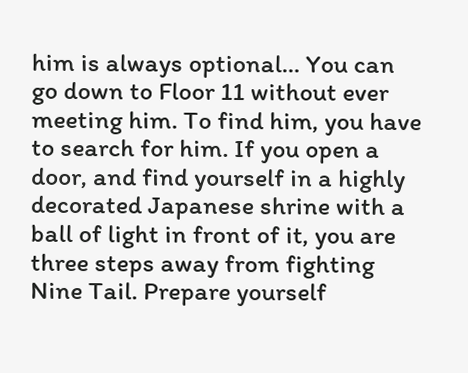him is always optional... You can go down to Floor 11 without ever meeting him. To find him, you have to search for him. If you open a door, and find yourself in a highly decorated Japanese shrine with a ball of light in front of it, you are three steps away from fighting Nine Tail. Prepare yourself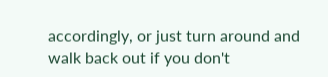accordingly, or just turn around and walk back out if you don't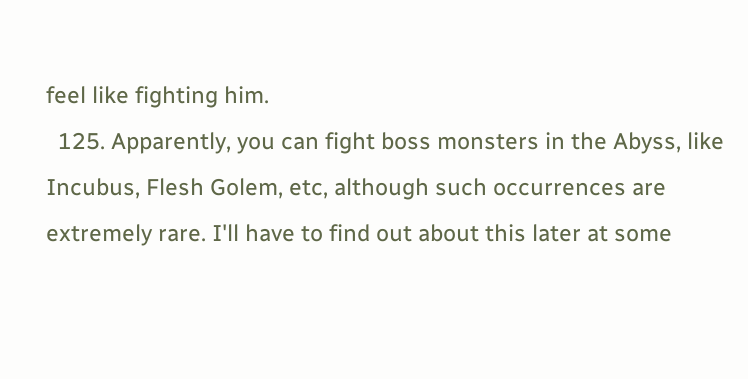feel like fighting him.
  125. Apparently, you can fight boss monsters in the Abyss, like Incubus, Flesh Golem, etc, although such occurrences are extremely rare. I'll have to find out about this later at some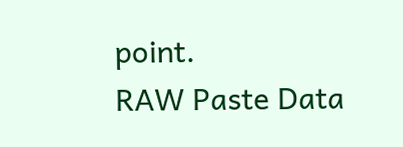point.
RAW Paste Data